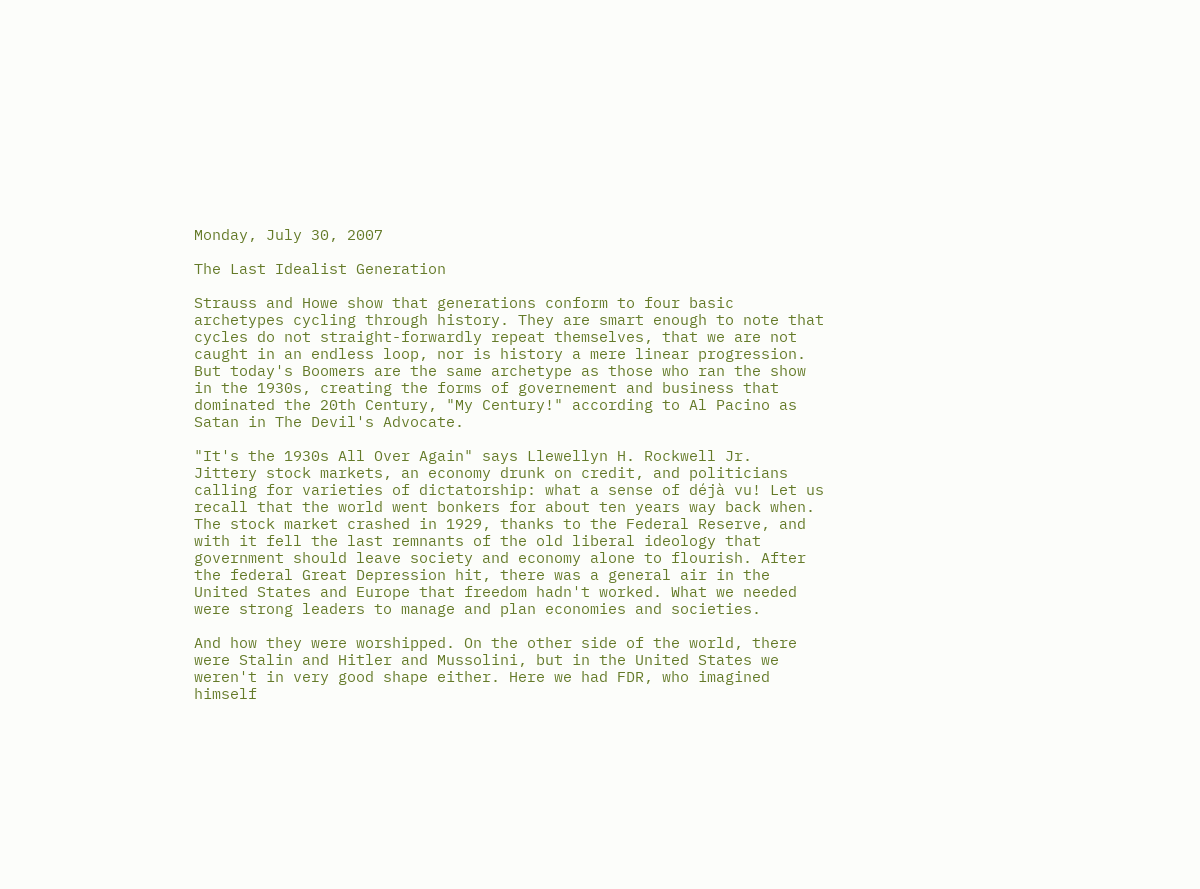Monday, July 30, 2007

The Last Idealist Generation

Strauss and Howe show that generations conform to four basic archetypes cycling through history. They are smart enough to note that cycles do not straight-forwardly repeat themselves, that we are not caught in an endless loop, nor is history a mere linear progression.
But today's Boomers are the same archetype as those who ran the show in the 1930s, creating the forms of governement and business that dominated the 20th Century, "My Century!" according to Al Pacino as Satan in The Devil's Advocate.

"It's the 1930s All Over Again" says Llewellyn H. Rockwell Jr.
Jittery stock markets, an economy drunk on credit, and politicians calling for varieties of dictatorship: what a sense of déjà vu! Let us recall that the world went bonkers for about ten years way back when. The stock market crashed in 1929, thanks to the Federal Reserve, and with it fell the last remnants of the old liberal ideology that government should leave society and economy alone to flourish. After the federal Great Depression hit, there was a general air in the United States and Europe that freedom hadn't worked. What we needed were strong leaders to manage and plan economies and societies.

And how they were worshipped. On the other side of the world, there were Stalin and Hitler and Mussolini, but in the United States we weren't in very good shape either. Here we had FDR, who imagined himself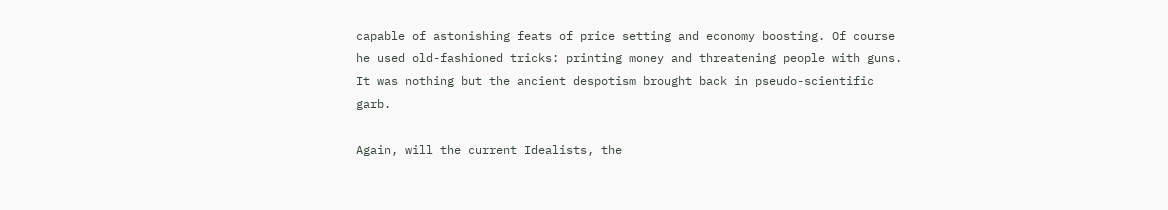capable of astonishing feats of price setting and economy boosting. Of course he used old-fashioned tricks: printing money and threatening people with guns. It was nothing but the ancient despotism brought back in pseudo-scientific garb.

Again, will the current Idealists, the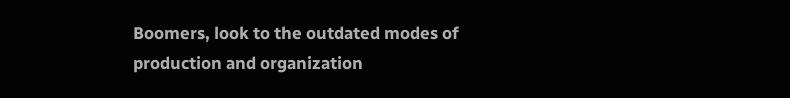Boomers, look to the outdated modes of production and organization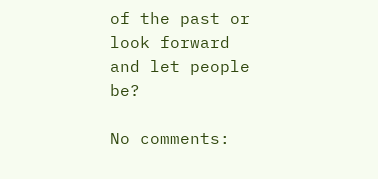of the past or look forward and let people be?

No comments: